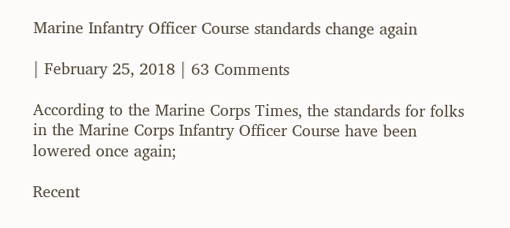Marine Infantry Officer Course standards change again

| February 25, 2018 | 63 Comments

According to the Marine Corps Times, the standards for folks in the Marine Corps Infantry Officer Course have been lowered once again;

Recent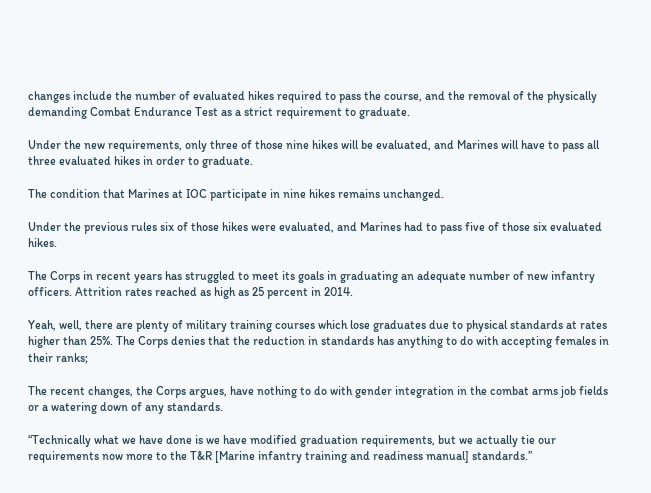changes include the number of evaluated hikes required to pass the course, and the removal of the physically demanding Combat Endurance Test as a strict requirement to graduate.

Under the new requirements, only three of those nine hikes will be evaluated, and Marines will have to pass all three evaluated hikes in order to graduate.

The condition that Marines at IOC participate in nine hikes remains unchanged.

Under the previous rules six of those hikes were evaluated, and Marines had to pass five of those six evaluated hikes.

The Corps in recent years has struggled to meet its goals in graduating an adequate number of new infantry officers. Attrition rates reached as high as 25 percent in 2014.

Yeah, well, there are plenty of military training courses which lose graduates due to physical standards at rates higher than 25%. The Corps denies that the reduction in standards has anything to do with accepting females in their ranks;

The recent changes, the Corps argues, have nothing to do with gender integration in the combat arms job fields or a watering down of any standards.

“Technically what we have done is we have modified graduation requirements, but we actually tie our requirements now more to the T&R [Marine infantry training and readiness manual] standards.”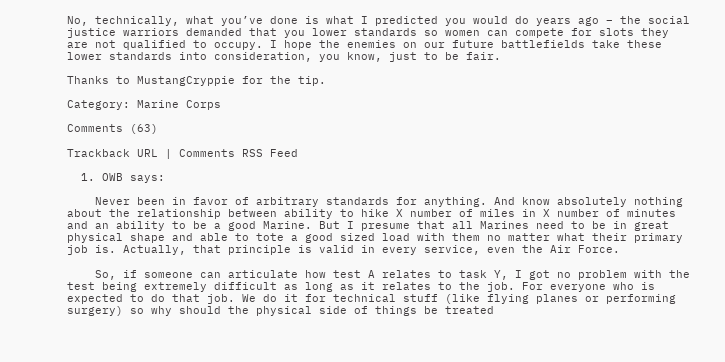No, technically, what you’ve done is what I predicted you would do years ago – the social justice warriors demanded that you lower standards so women can compete for slots they are not qualified to occupy. I hope the enemies on our future battlefields take these lower standards into consideration, you know, just to be fair.

Thanks to MustangCryppie for the tip.

Category: Marine Corps

Comments (63)

Trackback URL | Comments RSS Feed

  1. OWB says:

    Never been in favor of arbitrary standards for anything. And know absolutely nothing about the relationship between ability to hike X number of miles in X number of minutes and an ability to be a good Marine. But I presume that all Marines need to be in great physical shape and able to tote a good sized load with them no matter what their primary job is. Actually, that principle is valid in every service, even the Air Force.

    So, if someone can articulate how test A relates to task Y, I got no problem with the test being extremely difficult as long as it relates to the job. For everyone who is expected to do that job. We do it for technical stuff (like flying planes or performing surgery) so why should the physical side of things be treated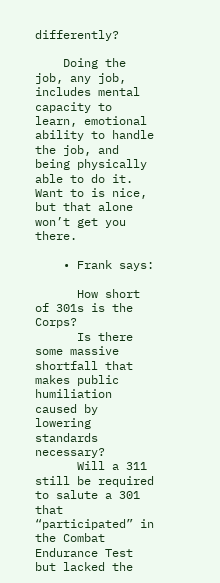differently?

    Doing the job, any job, includes mental capacity to learn, emotional ability to handle the job, and being physically able to do it. Want to is nice, but that alone won’t get you there.

    • Frank says:

      How short of 301s is the Corps?
      Is there some massive shortfall that makes public humiliation caused by lowering standards necessary?
      Will a 311 still be required to salute a 301 that “participated” in the Combat Endurance Test but lacked the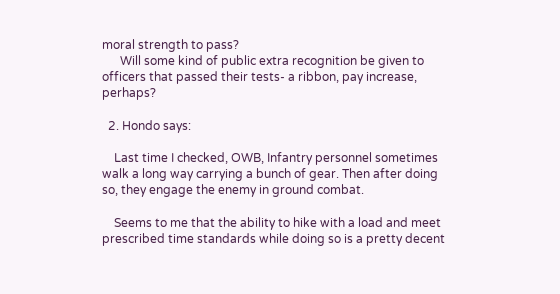moral strength to pass?
      Will some kind of public extra recognition be given to officers that passed their tests- a ribbon, pay increase, perhaps?

  2. Hondo says:

    Last time I checked, OWB, Infantry personnel sometimes walk a long way carrying a bunch of gear. Then after doing so, they engage the enemy in ground combat.

    Seems to me that the ability to hike with a load and meet prescribed time standards while doing so is a pretty decent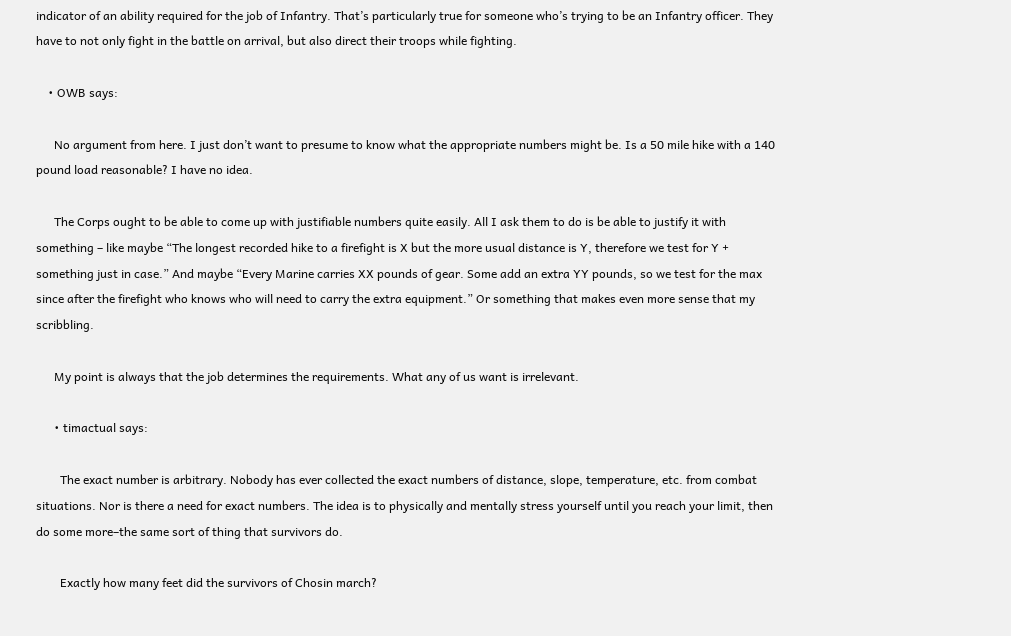indicator of an ability required for the job of Infantry. That’s particularly true for someone who’s trying to be an Infantry officer. They have to not only fight in the battle on arrival, but also direct their troops while fighting.

    • OWB says:

      No argument from here. I just don’t want to presume to know what the appropriate numbers might be. Is a 50 mile hike with a 140 pound load reasonable? I have no idea.

      The Corps ought to be able to come up with justifiable numbers quite easily. All I ask them to do is be able to justify it with something – like maybe “The longest recorded hike to a firefight is X but the more usual distance is Y, therefore we test for Y + something just in case.” And maybe “Every Marine carries XX pounds of gear. Some add an extra YY pounds, so we test for the max since after the firefight who knows who will need to carry the extra equipment.” Or something that makes even more sense that my scribbling.

      My point is always that the job determines the requirements. What any of us want is irrelevant.

      • timactual says:

        The exact number is arbitrary. Nobody has ever collected the exact numbers of distance, slope, temperature, etc. from combat situations. Nor is there a need for exact numbers. The idea is to physically and mentally stress yourself until you reach your limit, then do some more–the same sort of thing that survivors do.

        Exactly how many feet did the survivors of Chosin march?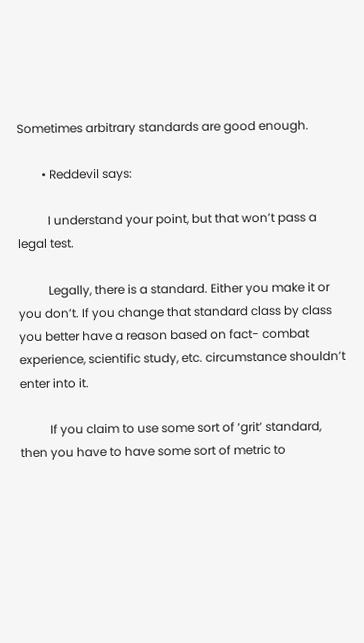Sometimes arbitrary standards are good enough.

        • Reddevil says:

          I understand your point, but that won’t pass a legal test.

          Legally, there is a standard. Either you make it or you don’t. If you change that standard class by class you better have a reason based on fact- combat experience, scientific study, etc. circumstance shouldn’t enter into it.

          If you claim to use some sort of ‘grit’ standard, then you have to have some sort of metric to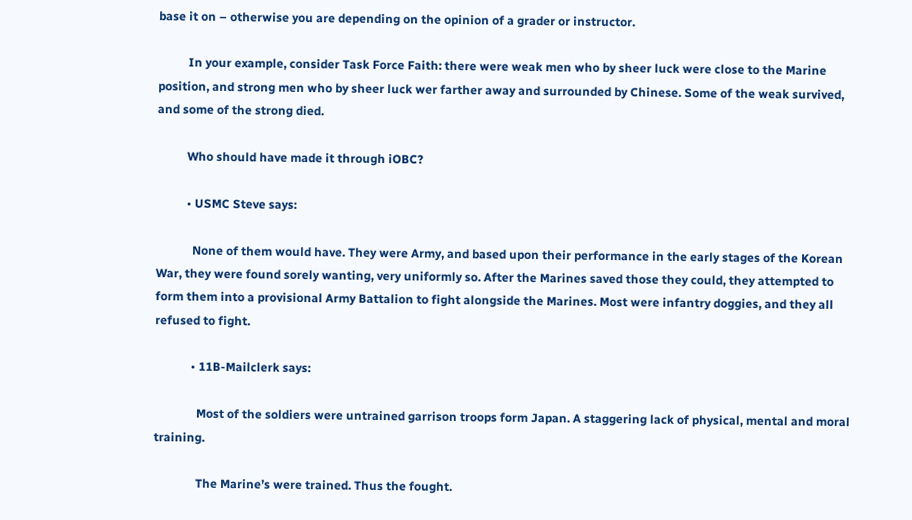base it on – otherwise you are depending on the opinion of a grader or instructor.

          In your example, consider Task Force Faith: there were weak men who by sheer luck were close to the Marine position, and strong men who by sheer luck wer farther away and surrounded by Chinese. Some of the weak survived, and some of the strong died.

          Who should have made it through iOBC?

          • USMC Steve says:

            None of them would have. They were Army, and based upon their performance in the early stages of the Korean War, they were found sorely wanting, very uniformly so. After the Marines saved those they could, they attempted to form them into a provisional Army Battalion to fight alongside the Marines. Most were infantry doggies, and they all refused to fight.

            • 11B-Mailclerk says:

              Most of the soldiers were untrained garrison troops form Japan. A staggering lack of physical, mental and moral training.

              The Marine’s were trained. Thus the fought.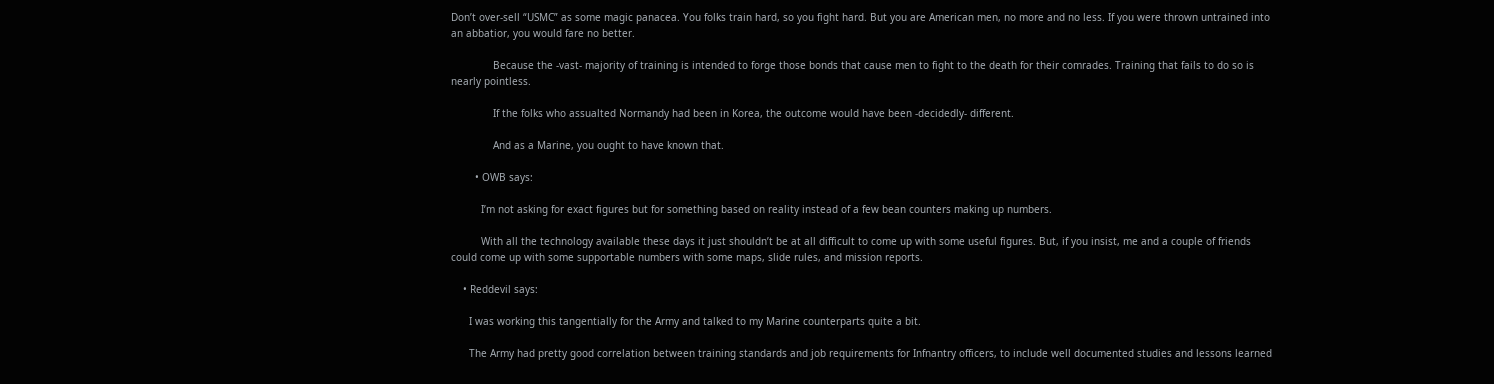Don’t over-sell “USMC” as some magic panacea. You folks train hard, so you fight hard. But you are American men, no more and no less. If you were thrown untrained into an abbatior, you would fare no better.

              Because the -vast- majority of training is intended to forge those bonds that cause men to fight to the death for their comrades. Training that fails to do so is nearly pointless.

              If the folks who assualted Normandy had been in Korea, the outcome would have been -decidedly- different.

              And as a Marine, you ought to have known that.

        • OWB says:

          I’m not asking for exact figures but for something based on reality instead of a few bean counters making up numbers.

          With all the technology available these days it just shouldn’t be at all difficult to come up with some useful figures. But, if you insist, me and a couple of friends could come up with some supportable numbers with some maps, slide rules, and mission reports.

    • Reddevil says:

      I was working this tangentially for the Army and talked to my Marine counterparts quite a bit.

      The Army had pretty good correlation between training standards and job requirements for Infnantry officers, to include well documented studies and lessons learned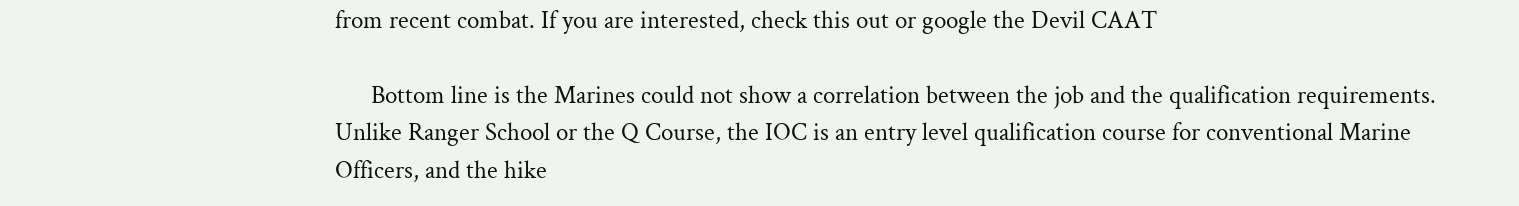from recent combat. If you are interested, check this out or google the Devil CAAT

      Bottom line is the Marines could not show a correlation between the job and the qualification requirements. Unlike Ranger School or the Q Course, the IOC is an entry level qualification course for conventional Marine Officers, and the hike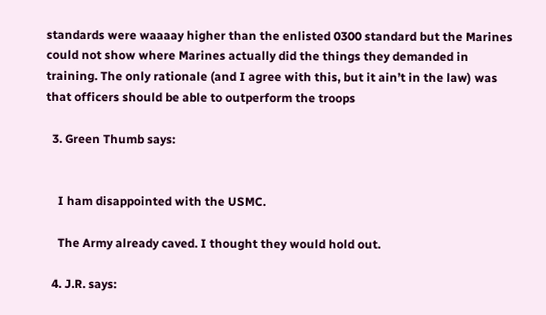standards were waaaay higher than the enlisted 0300 standard but the Marines could not show where Marines actually did the things they demanded in training. The only rationale (and I agree with this, but it ain’t in the law) was that officers should be able to outperform the troops

  3. Green Thumb says:


    I ham disappointed with the USMC.

    The Army already caved. I thought they would hold out.

  4. J.R. says: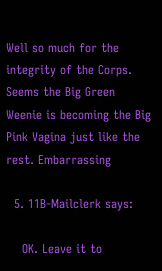Well so much for the integrity of the Corps. Seems the Big Green Weenie is becoming the Big Pink Vagina just like the rest. Embarrassing

  5. 11B-Mailclerk says:

    OK. Leave it to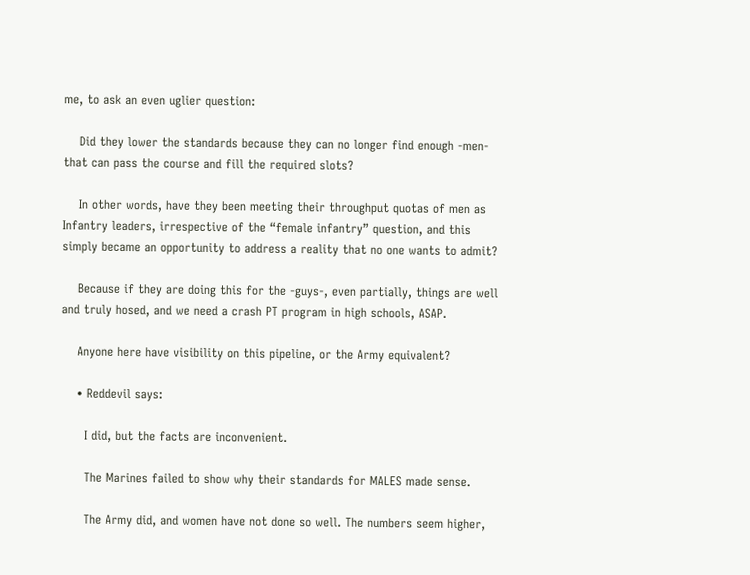me, to ask an even uglier question:

    Did they lower the standards because they can no longer find enough -men- that can pass the course and fill the required slots?

    In other words, have they been meeting their throughput quotas of men as Infantry leaders, irrespective of the “female infantry” question, and this simply became an opportunity to address a reality that no one wants to admit?

    Because if they are doing this for the -guys-, even partially, things are well and truly hosed, and we need a crash PT program in high schools, ASAP.

    Anyone here have visibility on this pipeline, or the Army equivalent?

    • Reddevil says:

      I did, but the facts are inconvenient.

      The Marines failed to show why their standards for MALES made sense.

      The Army did, and women have not done so well. The numbers seem higher,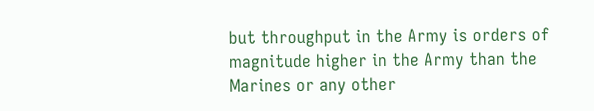but throughput in the Army is orders of magnitude higher in the Army than the Marines or any other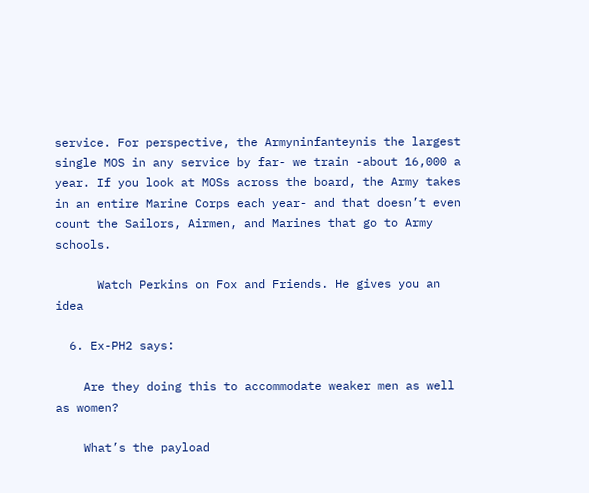service. For perspective, the Armyninfanteynis the largest single MOS in any service by far- we train -about 16,000 a year. If you look at MOSs across the board, the Army takes in an entire Marine Corps each year- and that doesn’t even count the Sailors, Airmen, and Marines that go to Army schools.

      Watch Perkins on Fox and Friends. He gives you an idea

  6. Ex-PH2 says:

    Are they doing this to accommodate weaker men as well as women?

    What’s the payload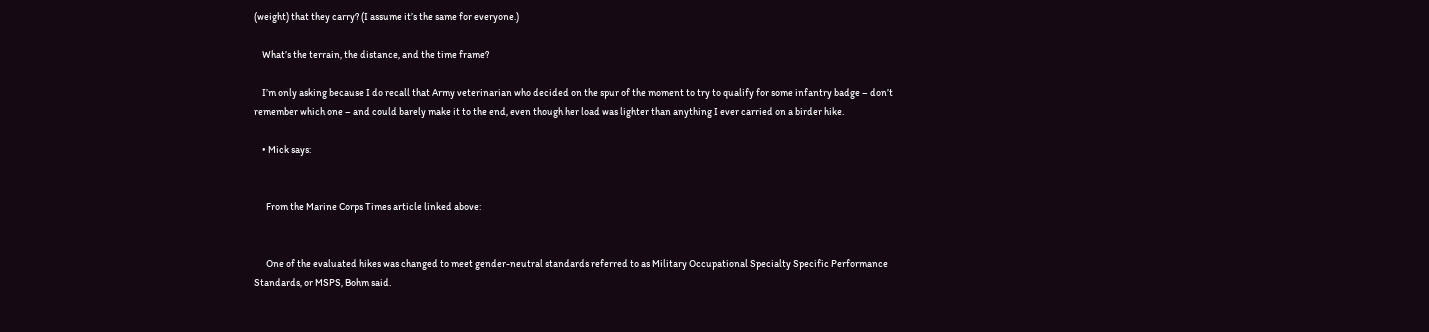(weight) that they carry? (I assume it’s the same for everyone.)

    What’s the terrain, the distance, and the time frame?

    I’m only asking because I do recall that Army veterinarian who decided on the spur of the moment to try to qualify for some infantry badge – don’t remember which one – and could barely make it to the end, even though her load was lighter than anything I ever carried on a birder hike.

    • Mick says:


      From the Marine Corps Times article linked above:


      One of the evaluated hikes was changed to meet gender-neutral standards referred to as Military Occupational Specialty Specific Performance Standards, or MSPS, Bohm said.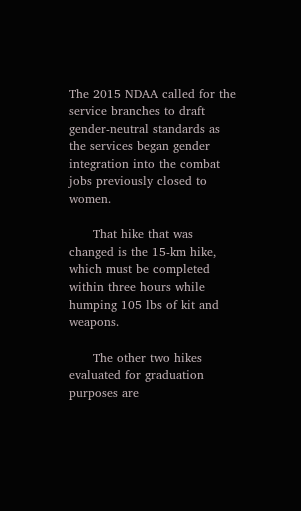The 2015 NDAA called for the service branches to draft gender-neutral standards as the services began gender integration into the combat jobs previously closed to women.

      That hike that was changed is the 15-km hike, which must be completed within three hours while humping 105 lbs of kit and weapons.

      The other two hikes evaluated for graduation purposes are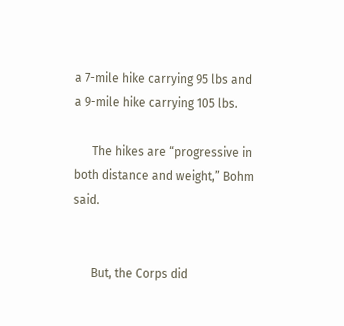a 7-mile hike carrying 95 lbs and a 9-mile hike carrying 105 lbs.

      The hikes are “progressive in both distance and weight,” Bohm said.


      But, the Corps did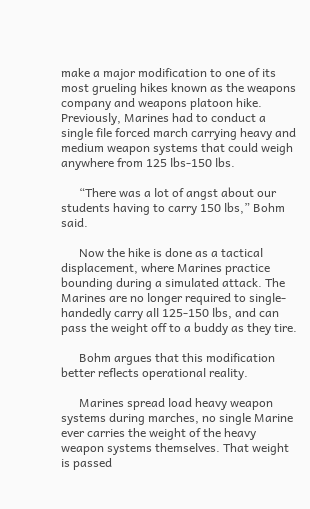make a major modification to one of its most grueling hikes known as the weapons company and weapons platoon hike. Previously, Marines had to conduct a single file forced march carrying heavy and medium weapon systems that could weigh anywhere from 125 lbs-150 lbs.

      “There was a lot of angst about our students having to carry 150 lbs,” Bohm said.

      Now the hike is done as a tactical displacement, where Marines practice bounding during a simulated attack. The Marines are no longer required to single-handedly carry all 125-150 lbs, and can pass the weight off to a buddy as they tire.

      Bohm argues that this modification better reflects operational reality.

      Marines spread load heavy weapon systems during marches, no single Marine ever carries the weight of the heavy weapon systems themselves. That weight is passed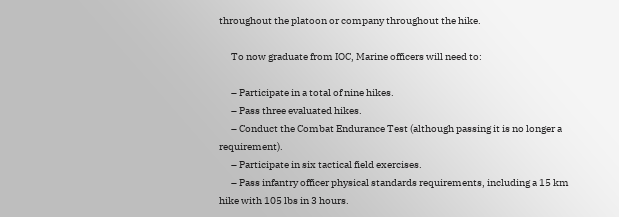throughout the platoon or company throughout the hike.

      To now graduate from IOC, Marine officers will need to:

      – Participate in a total of nine hikes.
      – Pass three evaluated hikes.
      – Conduct the Combat Endurance Test (although passing it is no longer a requirement).
      – Participate in six tactical field exercises.
      – Pass infantry officer physical standards requirements, including a 15 km hike with 105 lbs in 3 hours.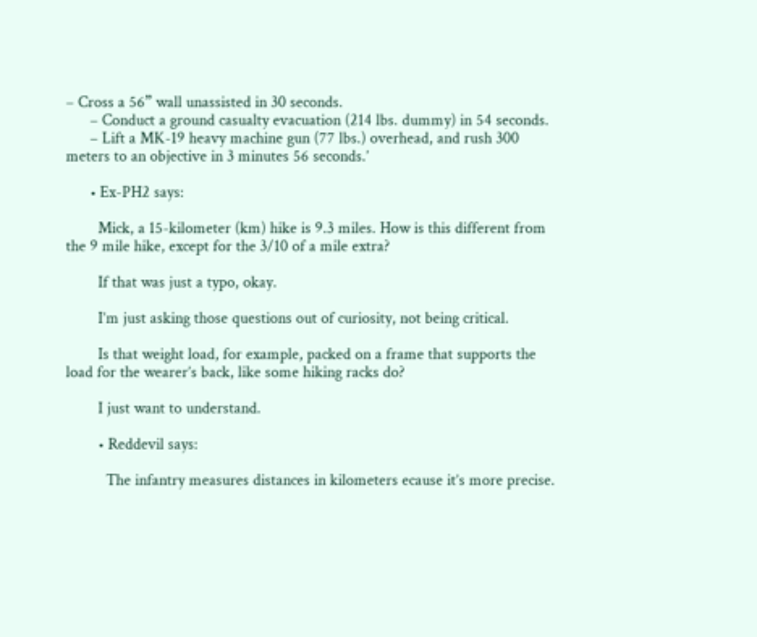– Cross a 56” wall unassisted in 30 seconds.
      – Conduct a ground casualty evacuation (214 lbs. dummy) in 54 seconds.
      – Lift a MK-19 heavy machine gun (77 lbs.) overhead, and rush 300 meters to an objective in 3 minutes 56 seconds.’

      • Ex-PH2 says:

        Mick, a 15-kilometer (km) hike is 9.3 miles. How is this different from the 9 mile hike, except for the 3/10 of a mile extra?

        If that was just a typo, okay.

        I’m just asking those questions out of curiosity, not being critical.

        Is that weight load, for example, packed on a frame that supports the load for the wearer’s back, like some hiking racks do?

        I just want to understand.

        • Reddevil says:

          The infantry measures distances in kilometers ecause it’s more precise.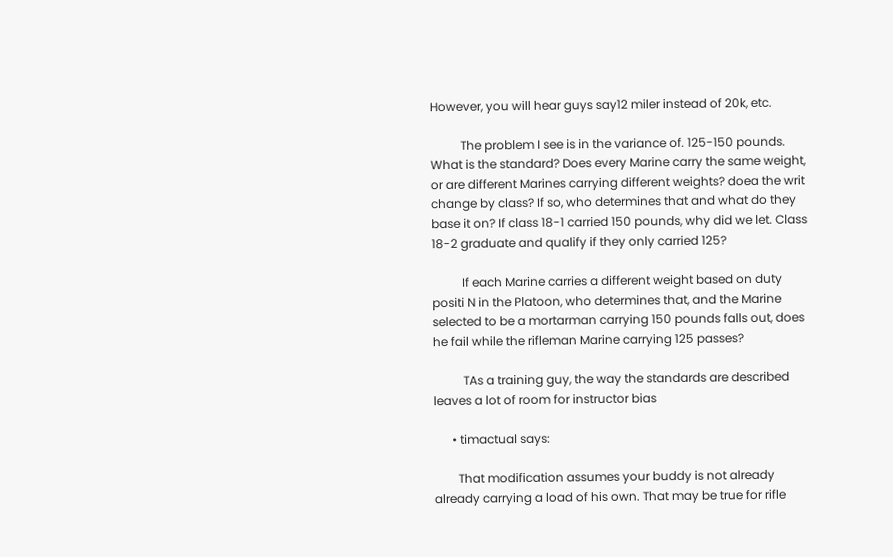However, you will hear guys say12 miler instead of 20k, etc.

          The problem I see is in the variance of. 125-150 pounds. What is the standard? Does every Marine carry the same weight, or are different Marines carrying different weights? doea the writ change by class? If so, who determines that and what do they base it on? If class 18-1 carried 150 pounds, why did we let. Class 18-2 graduate and qualify if they only carried 125?

          If each Marine carries a different weight based on duty positi N in the Platoon, who determines that, and the Marine selected to be a mortarman carrying 150 pounds falls out, does he fail while the rifleman Marine carrying 125 passes?

          TAs a training guy, the way the standards are described leaves a lot of room for instructor bias

      • timactual says:

        That modification assumes your buddy is not already already carrying a load of his own. That may be true for rifle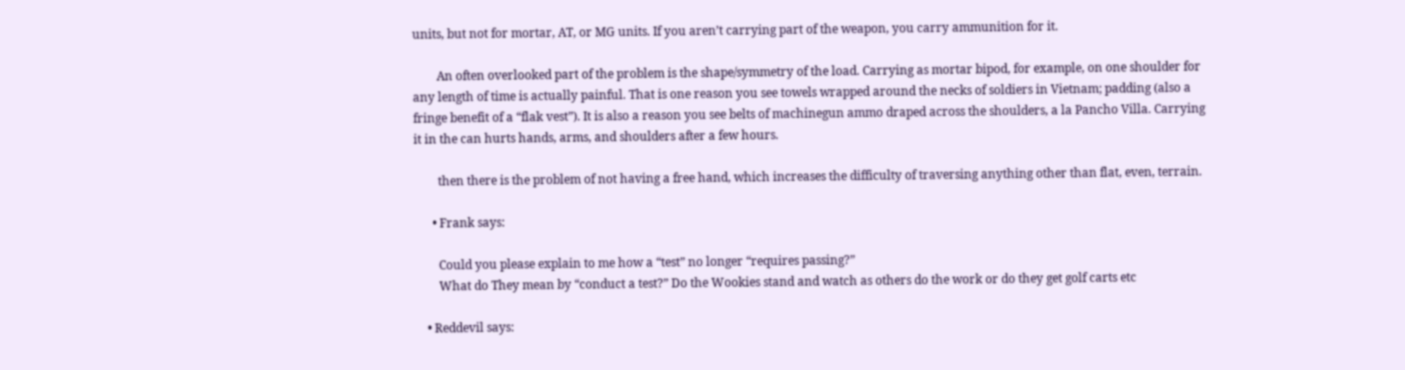units, but not for mortar, AT, or MG units. If you aren’t carrying part of the weapon, you carry ammunition for it.

        An often overlooked part of the problem is the shape/symmetry of the load. Carrying as mortar bipod, for example, on one shoulder for any length of time is actually painful. That is one reason you see towels wrapped around the necks of soldiers in Vietnam; padding (also a fringe benefit of a “flak vest”). It is also a reason you see belts of machinegun ammo draped across the shoulders, a la Pancho Villa. Carrying it in the can hurts hands, arms, and shoulders after a few hours.

        then there is the problem of not having a free hand, which increases the difficulty of traversing anything other than flat, even, terrain.

      • Frank says:

        Could you please explain to me how a “test” no longer “requires passing?”
        What do They mean by “conduct a test?” Do the Wookies stand and watch as others do the work or do they get golf carts etc

    • Reddevil says: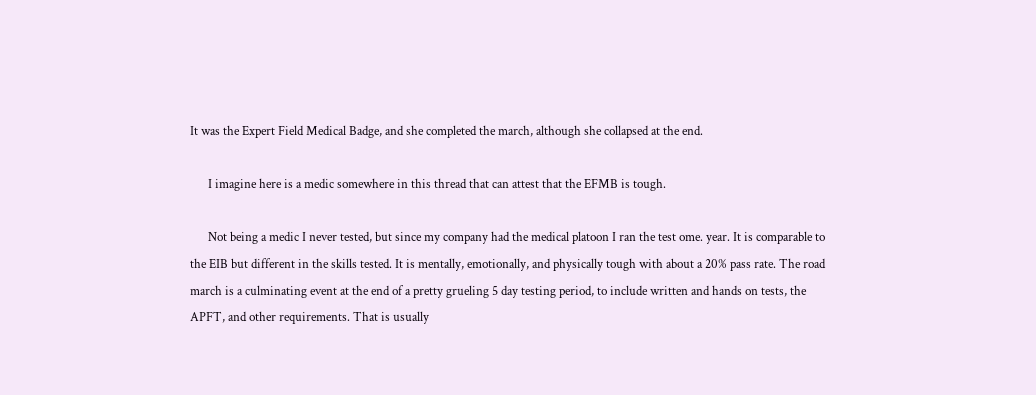It was the Expert Field Medical Badge, and she completed the march, although she collapsed at the end.

      I imagine here is a medic somewhere in this thread that can attest that the EFMB is tough.

      Not being a medic I never tested, but since my company had the medical platoon I ran the test ome. year. It is comparable to the EIB but different in the skills tested. It is mentally, emotionally, and physically tough with about a 20% pass rate. The road march is a culminating event at the end of a pretty grueling 5 day testing period, to include written and hands on tests, the APFT, and other requirements. That is usually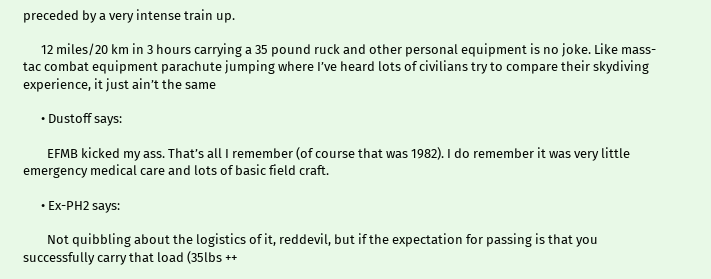preceded by a very intense train up.

      12 miles/20 km in 3 hours carrying a 35 pound ruck and other personal equipment is no joke. Like mass-tac combat equipment parachute jumping where I’ve heard lots of civilians try to compare their skydiving experience, it just ain’t the same

      • Dustoff says:

        EFMB kicked my ass. That’s all I remember (of course that was 1982). I do remember it was very little emergency medical care and lots of basic field craft.

      • Ex-PH2 says:

        Not quibbling about the logistics of it, reddevil, but if the expectation for passing is that you successfully carry that load (35lbs ++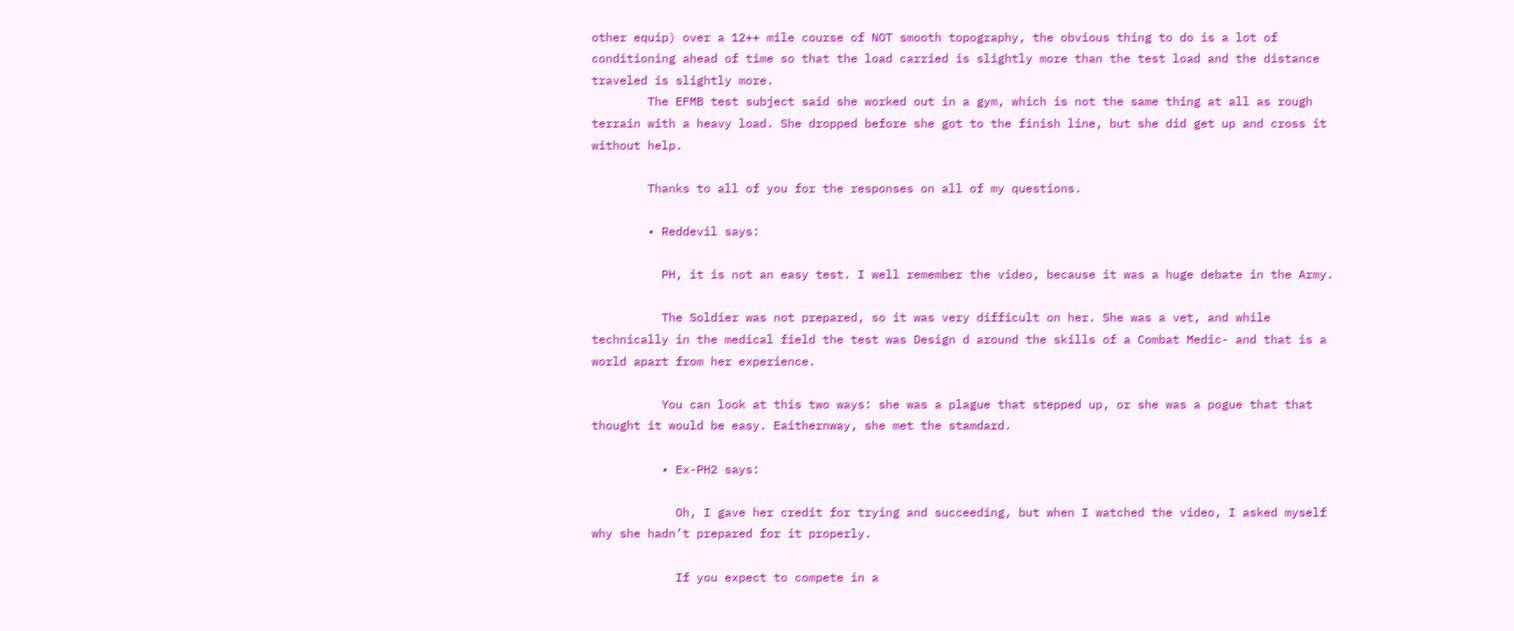other equip) over a 12++ mile course of NOT smooth topography, the obvious thing to do is a lot of conditioning ahead of time so that the load carried is slightly more than the test load and the distance traveled is slightly more.
        The EFMB test subject said she worked out in a gym, which is not the same thing at all as rough terrain with a heavy load. She dropped before she got to the finish line, but she did get up and cross it without help.

        Thanks to all of you for the responses on all of my questions.

        • Reddevil says:

          PH, it is not an easy test. I well remember the video, because it was a huge debate in the Army.

          The Soldier was not prepared, so it was very difficult on her. She was a vet, and while technically in the medical field the test was Design d around the skills of a Combat Medic- and that is a world apart from her experience.

          You can look at this two ways: she was a plague that stepped up, or she was a pogue that that thought it would be easy. Eaithernway, she met the stamdard.

          • Ex-PH2 says:

            Oh, I gave her credit for trying and succeeding, but when I watched the video, I asked myself why she hadn’t prepared for it properly.

            If you expect to compete in a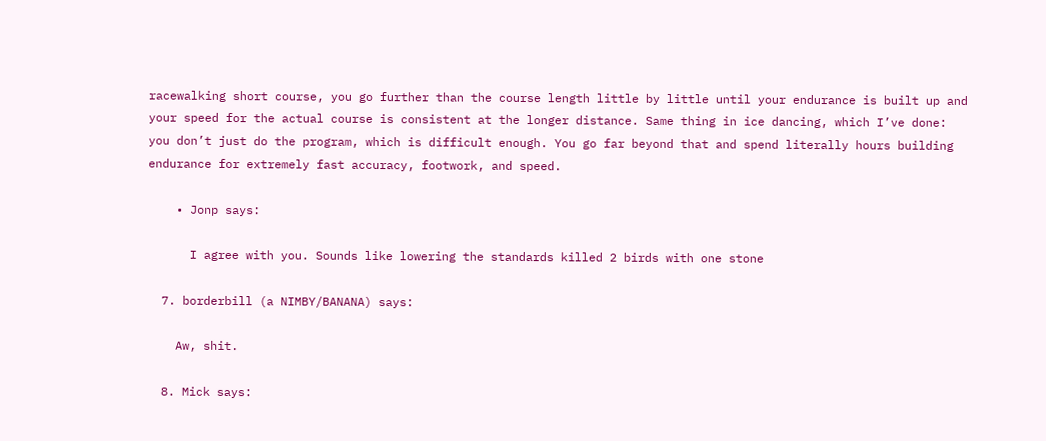racewalking short course, you go further than the course length little by little until your endurance is built up and your speed for the actual course is consistent at the longer distance. Same thing in ice dancing, which I’ve done: you don’t just do the program, which is difficult enough. You go far beyond that and spend literally hours building endurance for extremely fast accuracy, footwork, and speed.

    • Jonp says:

      I agree with you. Sounds like lowering the standards killed 2 birds with one stone

  7. borderbill (a NIMBY/BANANA) says:

    Aw, shit.

  8. Mick says: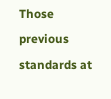Those previous standards at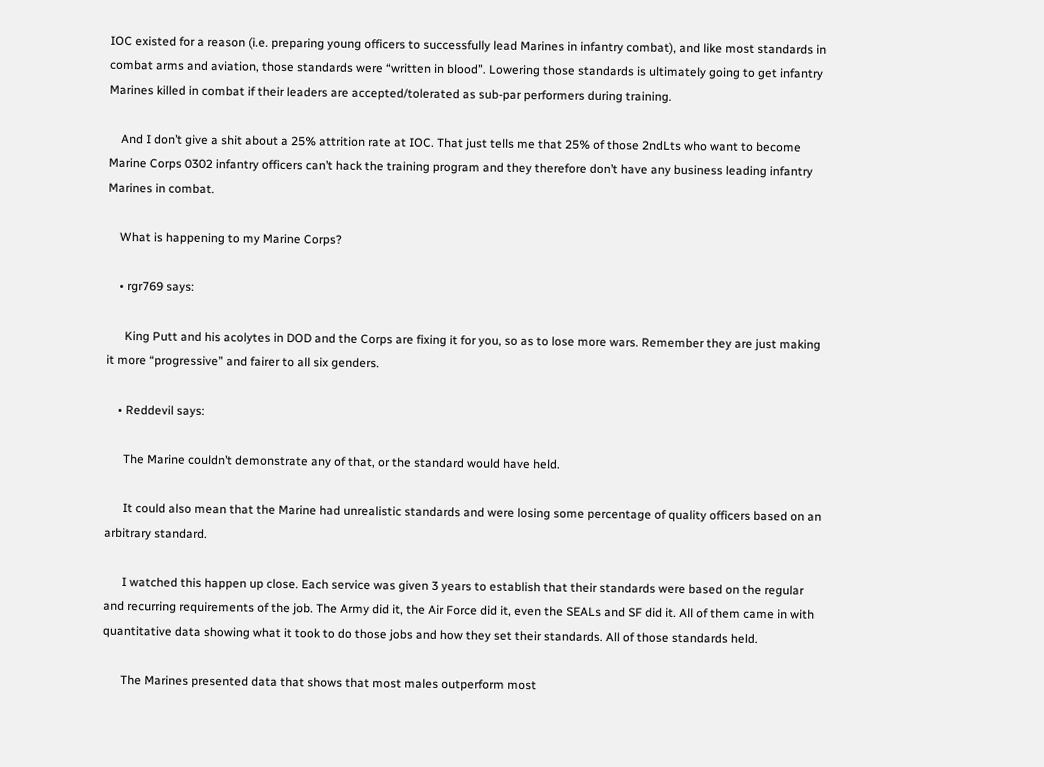IOC existed for a reason (i.e. preparing young officers to successfully lead Marines in infantry combat), and like most standards in combat arms and aviation, those standards were “written in blood”. Lowering those standards is ultimately going to get infantry Marines killed in combat if their leaders are accepted/tolerated as sub-par performers during training.

    And I don’t give a shit about a 25% attrition rate at IOC. That just tells me that 25% of those 2ndLts who want to become Marine Corps 0302 infantry officers can’t hack the training program and they therefore don’t have any business leading infantry Marines in combat.

    What is happening to my Marine Corps?

    • rgr769 says:

      King Putt and his acolytes in DOD and the Corps are fixing it for you, so as to lose more wars. Remember they are just making it more “progressive” and fairer to all six genders.

    • Reddevil says:

      The Marine couldn’t demonstrate any of that, or the standard would have held.

      It could also mean that the Marine had unrealistic standards and were losing some percentage of quality officers based on an arbitrary standard.

      I watched this happen up close. Each service was given 3 years to establish that their standards were based on the regular and recurring requirements of the job. The Army did it, the Air Force did it, even the SEALs and SF did it. All of them came in with quantitative data showing what it took to do those jobs and how they set their standards. All of those standards held.

      The Marines presented data that shows that most males outperform most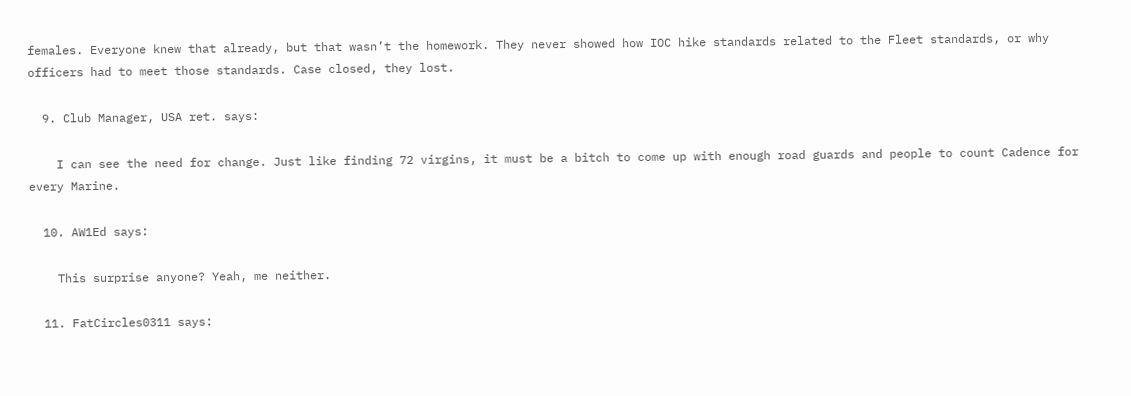females. Everyone knew that already, but that wasn’t the homework. They never showed how IOC hike standards related to the Fleet standards, or why officers had to meet those standards. Case closed, they lost.

  9. Club Manager, USA ret. says:

    I can see the need for change. Just like finding 72 virgins, it must be a bitch to come up with enough road guards and people to count Cadence for every Marine.

  10. AW1Ed says:

    This surprise anyone? Yeah, me neither.

  11. FatCircles0311 says: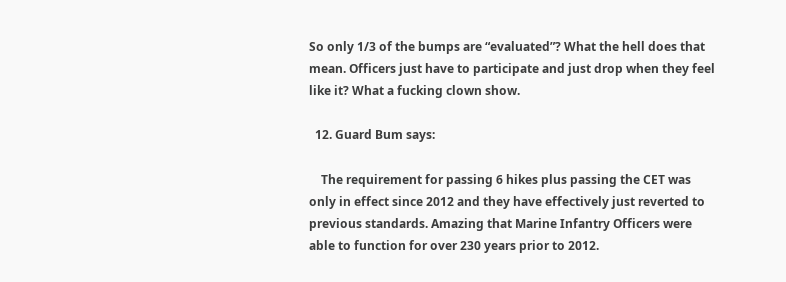So only 1/3 of the bumps are “evaluated”? What the hell does that mean. Officers just have to participate and just drop when they feel like it? What a fucking clown show.

  12. Guard Bum says:

    The requirement for passing 6 hikes plus passing the CET was only in effect since 2012 and they have effectively just reverted to previous standards. Amazing that Marine Infantry Officers were able to function for over 230 years prior to 2012.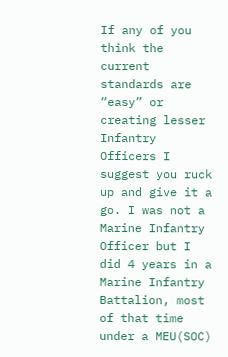If any of you think the current standards are “easy” or creating lesser Infantry Officers I suggest you ruck up and give it a go. I was not a Marine Infantry Officer but I did 4 years in a Marine Infantry Battalion, most of that time under a MEU(SOC)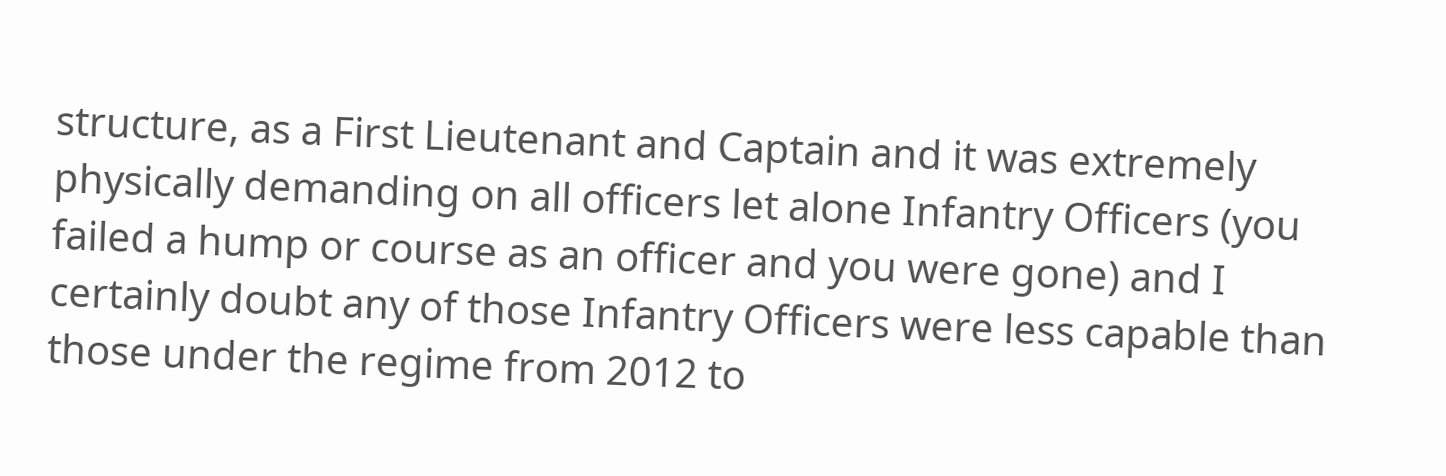structure, as a First Lieutenant and Captain and it was extremely physically demanding on all officers let alone Infantry Officers (you failed a hump or course as an officer and you were gone) and I certainly doubt any of those Infantry Officers were less capable than those under the regime from 2012 to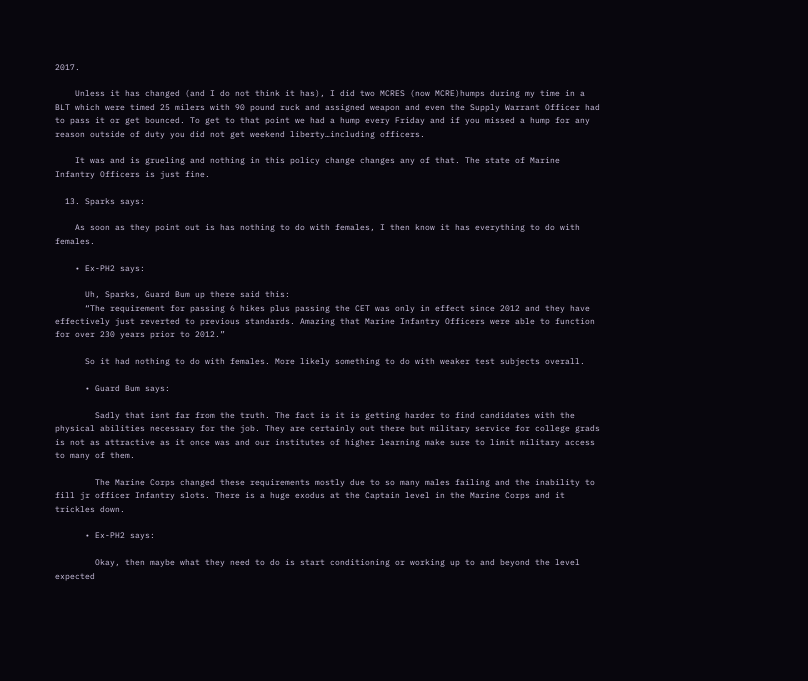2017.

    Unless it has changed (and I do not think it has), I did two MCRES (now MCRE)humps during my time in a BLT which were timed 25 milers with 90 pound ruck and assigned weapon and even the Supply Warrant Officer had to pass it or get bounced. To get to that point we had a hump every Friday and if you missed a hump for any reason outside of duty you did not get weekend liberty…including officers.

    It was and is grueling and nothing in this policy change changes any of that. The state of Marine Infantry Officers is just fine.

  13. Sparks says:

    As soon as they point out is has nothing to do with females, I then know it has everything to do with females.

    • Ex-PH2 says:

      Uh, Sparks, Guard Bum up there said this:
      “The requirement for passing 6 hikes plus passing the CET was only in effect since 2012 and they have effectively just reverted to previous standards. Amazing that Marine Infantry Officers were able to function for over 230 years prior to 2012.”

      So it had nothing to do with females. More likely something to do with weaker test subjects overall.

      • Guard Bum says:

        Sadly that isnt far from the truth. The fact is it is getting harder to find candidates with the physical abilities necessary for the job. They are certainly out there but military service for college grads is not as attractive as it once was and our institutes of higher learning make sure to limit military access to many of them.

        The Marine Corps changed these requirements mostly due to so many males failing and the inability to fill jr officer Infantry slots. There is a huge exodus at the Captain level in the Marine Corps and it trickles down.

      • Ex-PH2 says:

        Okay, then maybe what they need to do is start conditioning or working up to and beyond the level expected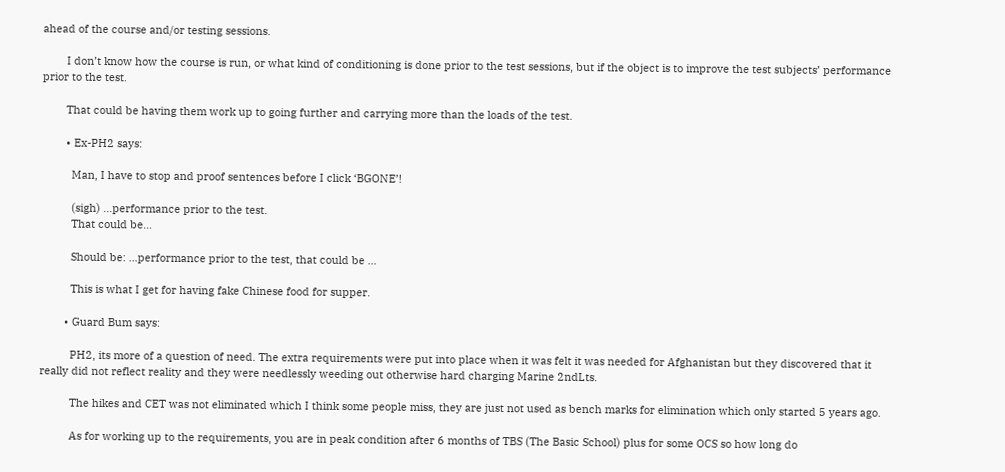ahead of the course and/or testing sessions.

        I don’t know how the course is run, or what kind of conditioning is done prior to the test sessions, but if the object is to improve the test subjects’ performance prior to the test.

        That could be having them work up to going further and carrying more than the loads of the test.

        • Ex-PH2 says:

          Man, I have to stop and proof sentences before I click ‘BGONE’!

          (sigh) …performance prior to the test.
          That could be…

          Should be: …performance prior to the test, that could be …

          This is what I get for having fake Chinese food for supper.

        • Guard Bum says:

          PH2, its more of a question of need. The extra requirements were put into place when it was felt it was needed for Afghanistan but they discovered that it really did not reflect reality and they were needlessly weeding out otherwise hard charging Marine 2ndLts.

          The hikes and CET was not eliminated which I think some people miss, they are just not used as bench marks for elimination which only started 5 years ago.

          As for working up to the requirements, you are in peak condition after 6 months of TBS (The Basic School) plus for some OCS so how long do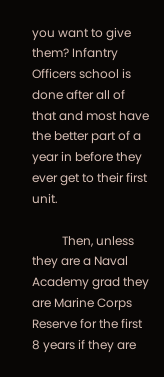you want to give them? Infantry Officers school is done after all of that and most have the better part of a year in before they ever get to their first unit.

          Then, unless they are a Naval Academy grad they are Marine Corps Reserve for the first 8 years if they are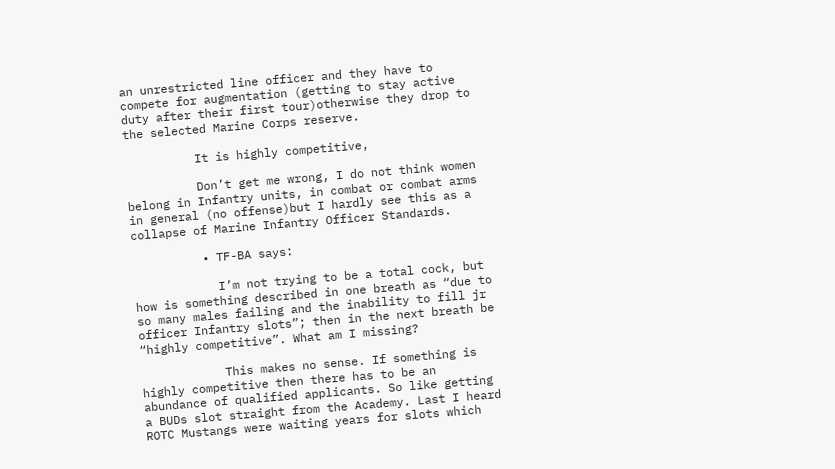an unrestricted line officer and they have to compete for augmentation (getting to stay active duty after their first tour)otherwise they drop to the selected Marine Corps reserve.

          It is highly competitive,

          Don’t get me wrong, I do not think women belong in Infantry units, in combat or combat arms in general (no offense)but I hardly see this as a collapse of Marine Infantry Officer Standards.

          • TF-BA says:

            I’m not trying to be a total cock, but how is something described in one breath as “due to so many males failing and the inability to fill jr officer Infantry slots”; then in the next breath be “highly competitive”. What am I missing?

            This makes no sense. If something is highly competitive then there has to be an abundance of qualified applicants. So like getting a BUDs slot straight from the Academy. Last I heard ROTC Mustangs were waiting years for slots which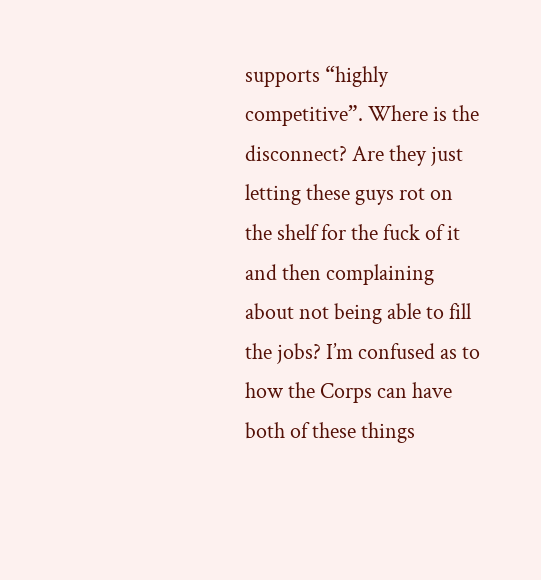supports “highly competitive”. Where is the disconnect? Are they just letting these guys rot on the shelf for the fuck of it and then complaining about not being able to fill the jobs? I’m confused as to how the Corps can have both of these things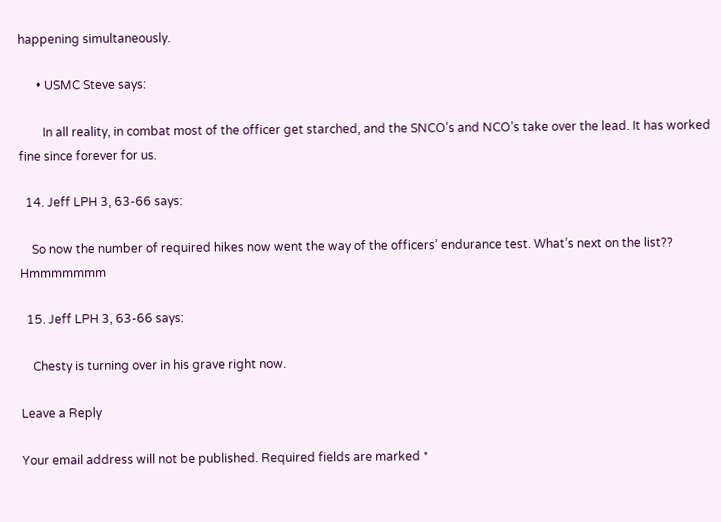happening simultaneously.

      • USMC Steve says:

        In all reality, in combat most of the officer get starched, and the SNCO’s and NCO’s take over the lead. It has worked fine since forever for us.

  14. Jeff LPH 3, 63-66 says:

    So now the number of required hikes now went the way of the officers’ endurance test. What’s next on the list?? Hmmmmmmm

  15. Jeff LPH 3, 63-66 says:

    Chesty is turning over in his grave right now.

Leave a Reply

Your email address will not be published. Required fields are marked *